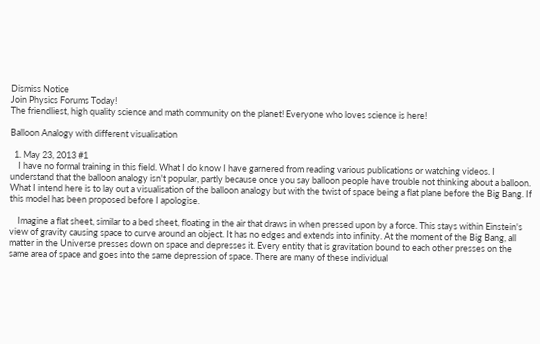Dismiss Notice
Join Physics Forums Today!
The friendliest, high quality science and math community on the planet! Everyone who loves science is here!

Balloon Analogy with different visualisation

  1. May 23, 2013 #1
    I have no formal training in this field. What I do know I have garnered from reading various publications or watching videos. I understand that the balloon analogy isn't popular, partly because once you say balloon people have trouble not thinking about a balloon. What I intend here is to lay out a visualisation of the balloon analogy but with the twist of space being a flat plane before the Big Bang. If this model has been proposed before I apologise.

    Imagine a flat sheet, similar to a bed sheet, floating in the air that draws in when pressed upon by a force. This stays within Einstein's view of gravity causing space to curve around an object. It has no edges and extends into infinity. At the moment of the Big Bang, all matter in the Universe presses down on space and depresses it. Every entity that is gravitation bound to each other presses on the same area of space and goes into the same depression of space. There are many of these individual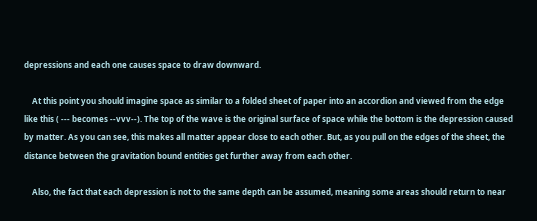depressions and each one causes space to draw downward.

    At this point you should imagine space as similar to a folded sheet of paper into an accordion and viewed from the edge like this ( --- becomes --vvv--). The top of the wave is the original surface of space while the bottom is the depression caused by matter. As you can see, this makes all matter appear close to each other. But, as you pull on the edges of the sheet, the distance between the gravitation bound entities get further away from each other.

    Also, the fact that each depression is not to the same depth can be assumed, meaning some areas should return to near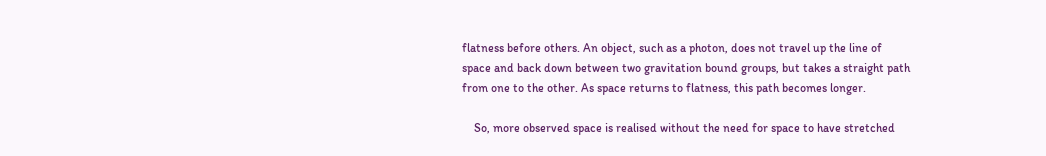flatness before others. An object, such as a photon, does not travel up the line of space and back down between two gravitation bound groups, but takes a straight path from one to the other. As space returns to flatness, this path becomes longer.

    So, more observed space is realised without the need for space to have stretched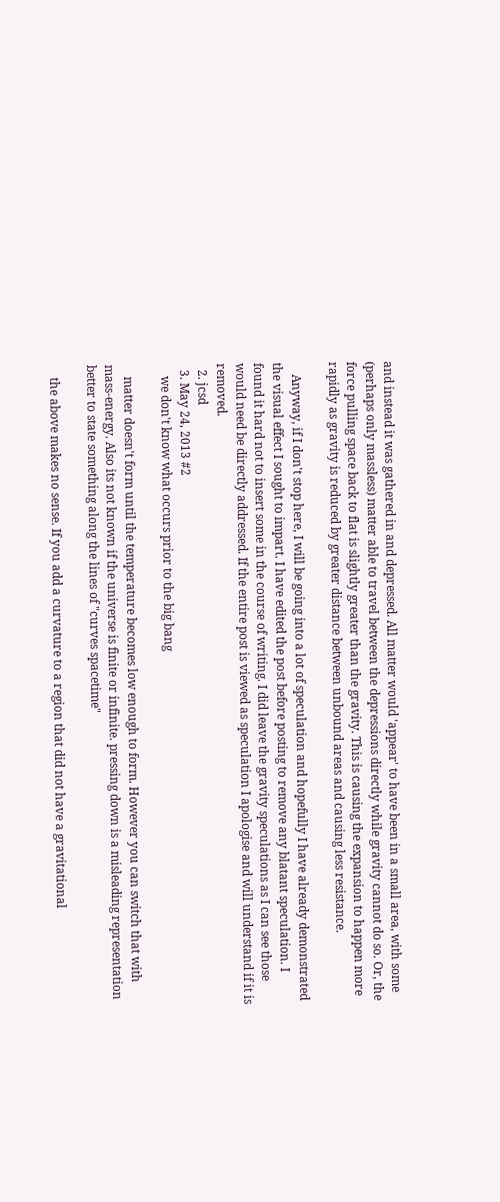and instead it was gathered in and depressed. All matter would 'appear' to have been in a small area, with some (perhaps only massless) matter able to travel between the depressions directly while gravity cannot do so. Or, the force pulling space back to flat is slightly greater than the gravity. This is causing the expansion to happen more rapidly as gravity is reduced by greater distance between unbound areas and causing less resistance.

    Anyway, if I don't stop here, I will be going into a lot of speculation and hopefully I have already demonstrated the visual effect I sought to impart. I have edited the post before posting to remove any blatant speculation. I found it hard not to insert some in the course of writing. I did leave the gravity speculations as I can see those would need be directly addressed. If the entire post is viewed as speculation I apologise and will understand if it is removed.
  2. jcsd
  3. May 24, 2013 #2
    we don't know what occurs prior to the big bang

    matter doesn't form until the temperature becomes low enough to form. However you can switch that with mass-energy. Also its not known if the universe is finite or infinite. pressing down is a misleading representation better to state something along the lines of "curves spacetime"

    the above makes no sense. If you add a curvature to a region that did not have a gravitational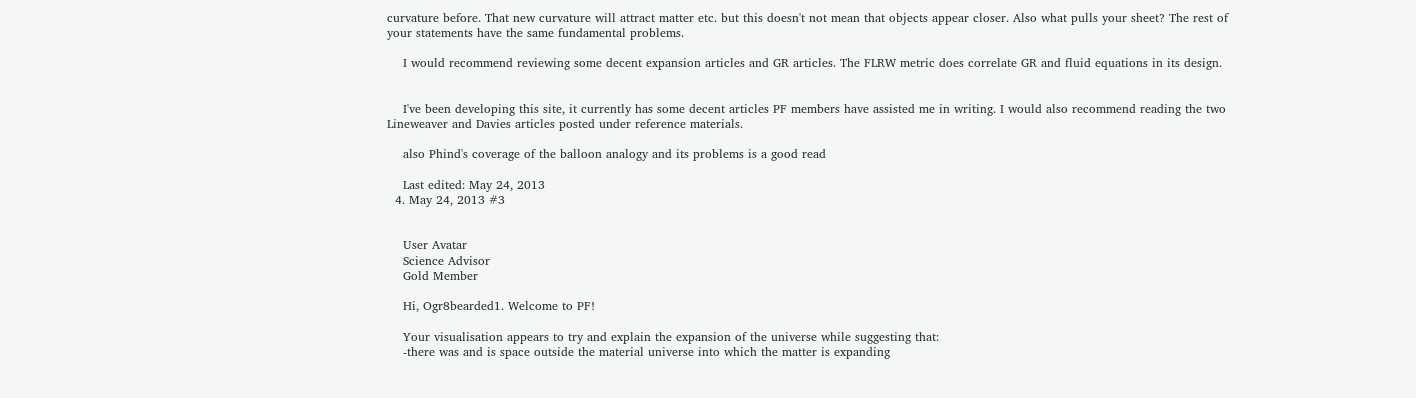curvature before. That new curvature will attract matter etc. but this doesn't not mean that objects appear closer. Also what pulls your sheet? The rest of your statements have the same fundamental problems.

    I would recommend reviewing some decent expansion articles and GR articles. The FLRW metric does correlate GR and fluid equations in its design.


    I've been developing this site, it currently has some decent articles PF members have assisted me in writing. I would also recommend reading the two Lineweaver and Davies articles posted under reference materials.

    also Phind's coverage of the balloon analogy and its problems is a good read

    Last edited: May 24, 2013
  4. May 24, 2013 #3


    User Avatar
    Science Advisor
    Gold Member

    Hi, Ogr8bearded1. Welcome to PF!

    Your visualisation appears to try and explain the expansion of the universe while suggesting that:
    -there was and is space outside the material universe into which the matter is expanding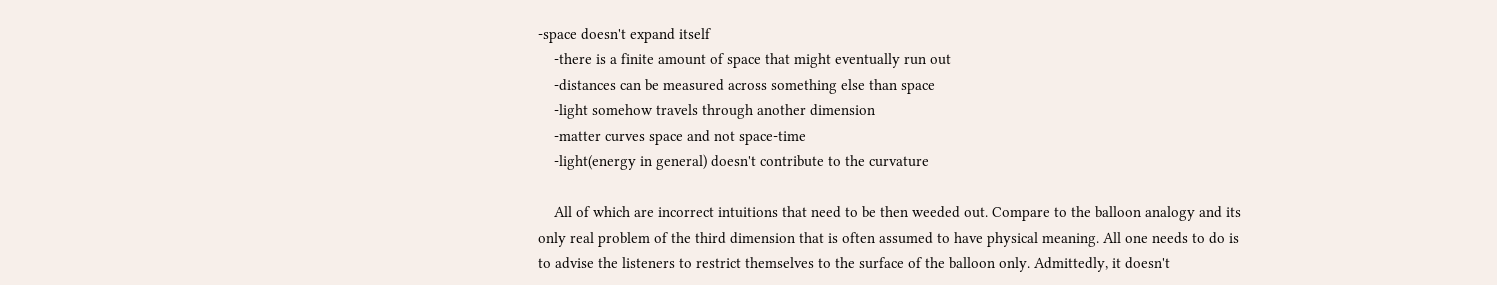-space doesn't expand itself
    -there is a finite amount of space that might eventually run out
    -distances can be measured across something else than space
    -light somehow travels through another dimension
    -matter curves space and not space-time
    -light(energy in general) doesn't contribute to the curvature

    All of which are incorrect intuitions that need to be then weeded out. Compare to the balloon analogy and its only real problem of the third dimension that is often assumed to have physical meaning. All one needs to do is to advise the listeners to restrict themselves to the surface of the balloon only. Admittedly, it doesn't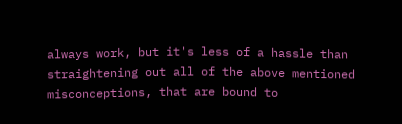always work, but it's less of a hassle than straightening out all of the above mentioned misconceptions, that are bound to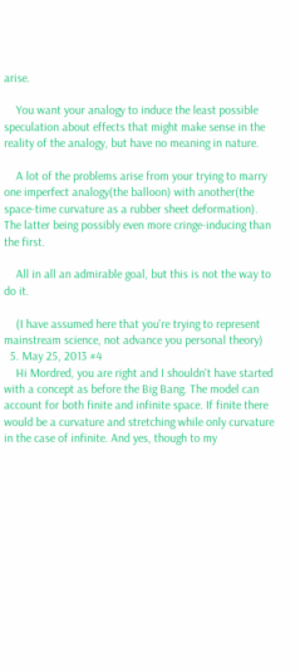arise.

    You want your analogy to induce the least possible speculation about effects that might make sense in the reality of the analogy, but have no meaning in nature.

    A lot of the problems arise from your trying to marry one imperfect analogy(the balloon) with another(the space-time curvature as a rubber sheet deformation). The latter being possibly even more cringe-inducing than the first.

    All in all an admirable goal, but this is not the way to do it.

    (I have assumed here that you're trying to represent mainstream science, not advance you personal theory)
  5. May 25, 2013 #4
    Hi Mordred, you are right and I shouldn't have started with a concept as before the Big Bang. The model can account for both finite and infinite space. If finite there would be a curvature and stretching while only curvature in the case of infinite. And yes, though to my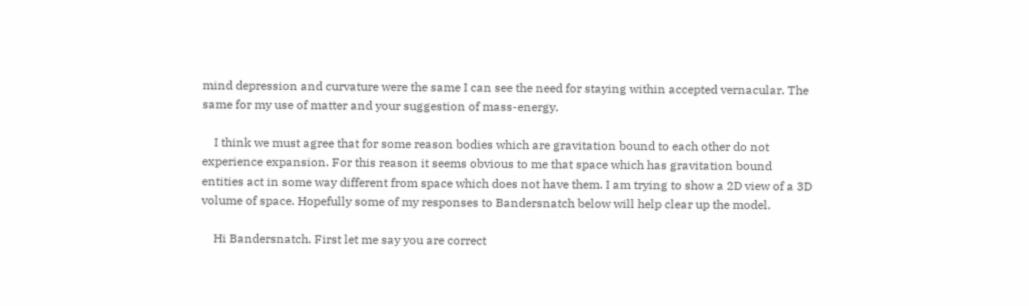mind depression and curvature were the same I can see the need for staying within accepted vernacular. The same for my use of matter and your suggestion of mass-energy.

    I think we must agree that for some reason bodies which are gravitation bound to each other do not experience expansion. For this reason it seems obvious to me that space which has gravitation bound entities act in some way different from space which does not have them. I am trying to show a 2D view of a 3D volume of space. Hopefully some of my responses to Bandersnatch below will help clear up the model.

    Hi Bandersnatch. First let me say you are correct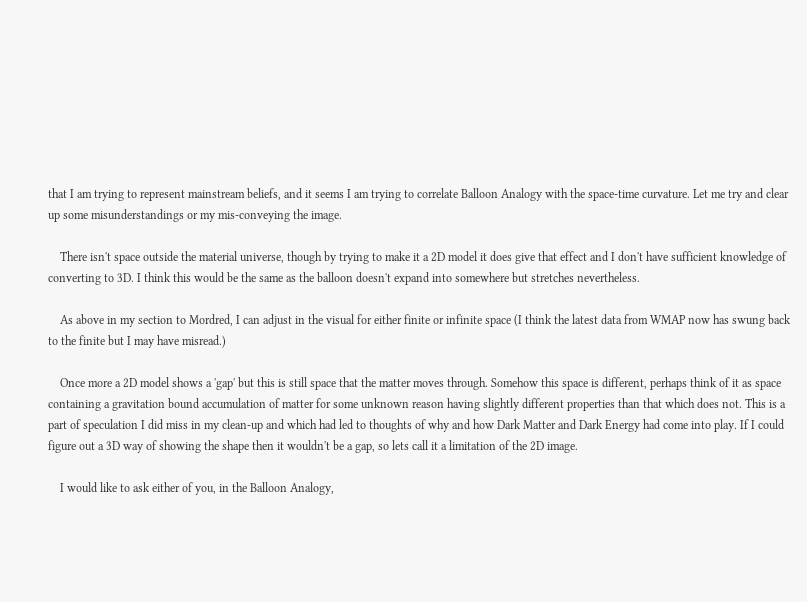that I am trying to represent mainstream beliefs, and it seems I am trying to correlate Balloon Analogy with the space-time curvature. Let me try and clear up some misunderstandings or my mis-conveying the image.

    There isn't space outside the material universe, though by trying to make it a 2D model it does give that effect and I don't have sufficient knowledge of converting to 3D. I think this would be the same as the balloon doesn't expand into somewhere but stretches nevertheless.

    As above in my section to Mordred, I can adjust in the visual for either finite or infinite space (I think the latest data from WMAP now has swung back to the finite but I may have misread.)

    Once more a 2D model shows a 'gap' but this is still space that the matter moves through. Somehow this space is different, perhaps think of it as space containing a gravitation bound accumulation of matter for some unknown reason having slightly different properties than that which does not. This is a part of speculation I did miss in my clean-up and which had led to thoughts of why and how Dark Matter and Dark Energy had come into play. If I could figure out a 3D way of showing the shape then it wouldn't be a gap, so lets call it a limitation of the 2D image.

    I would like to ask either of you, in the Balloon Analogy,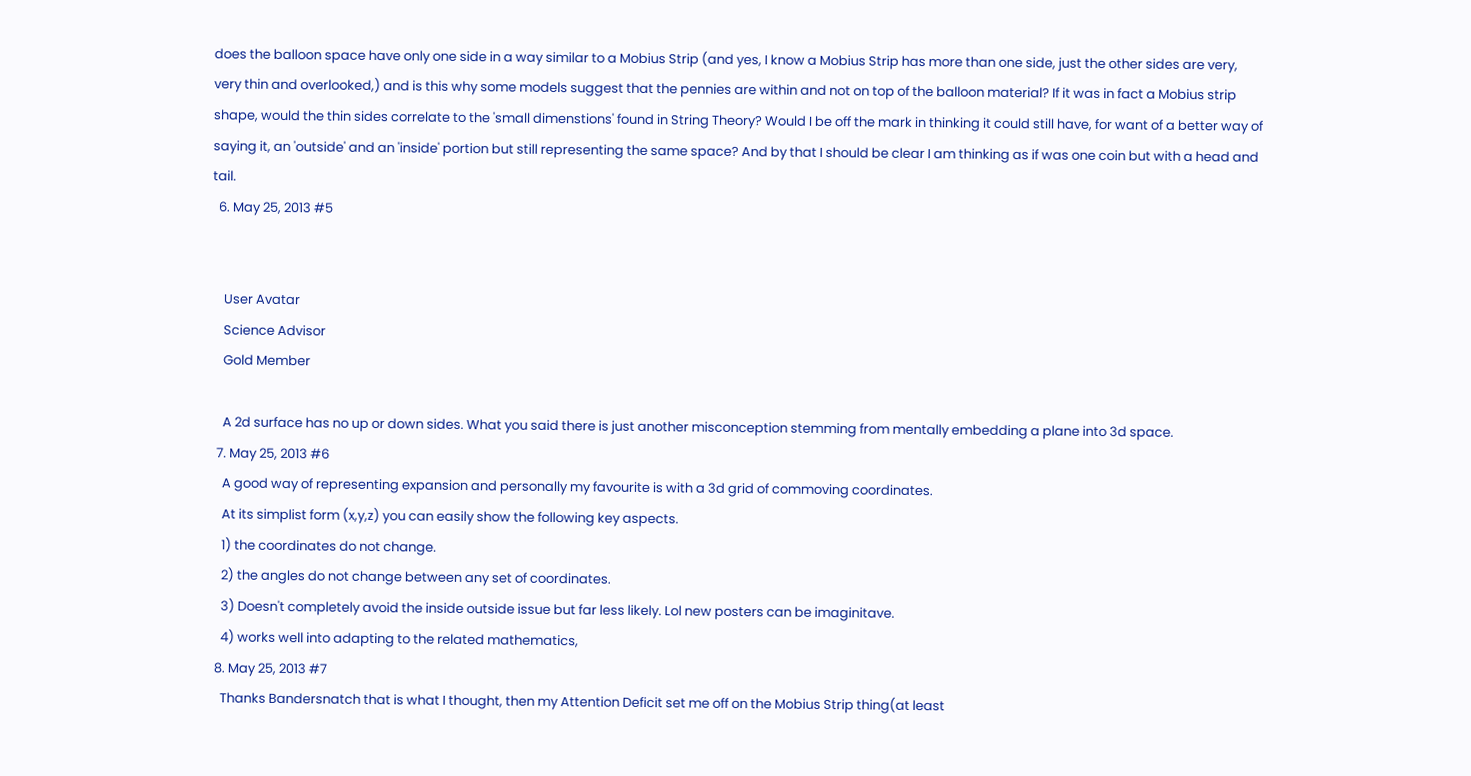does the balloon space have only one side in a way similar to a Mobius Strip (and yes, I know a Mobius Strip has more than one side, just the other sides are very, very thin and overlooked,) and is this why some models suggest that the pennies are within and not on top of the balloon material? If it was in fact a Mobius strip shape, would the thin sides correlate to the 'small dimenstions' found in String Theory? Would I be off the mark in thinking it could still have, for want of a better way of saying it, an 'outside' and an 'inside' portion but still representing the same space? And by that I should be clear I am thinking as if was one coin but with a head and tail.
  6. May 25, 2013 #5


    User Avatar
    Science Advisor
    Gold Member

    A 2d surface has no up or down sides. What you said there is just another misconception stemming from mentally embedding a plane into 3d space.
  7. May 25, 2013 #6
    A good way of representing expansion and personally my favourite is with a 3d grid of commoving coordinates.
    At its simplist form (x,y,z) you can easily show the following key aspects.
    1) the coordinates do not change.
    2) the angles do not change between any set of coordinates.
    3) Doesn't completely avoid the inside outside issue but far less likely. Lol new posters can be imaginitave.
    4) works well into adapting to the related mathematics,
  8. May 25, 2013 #7
    Thanks Bandersnatch that is what I thought, then my Attention Deficit set me off on the Mobius Strip thing(at least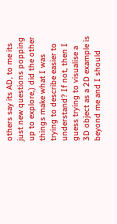others say its AD, to me its just new questions popping up to explore,) did the other things make what I was trying to describe easier to understand? If not, then I guess trying to visualise a 3D object as a 2D example is beyond me and I should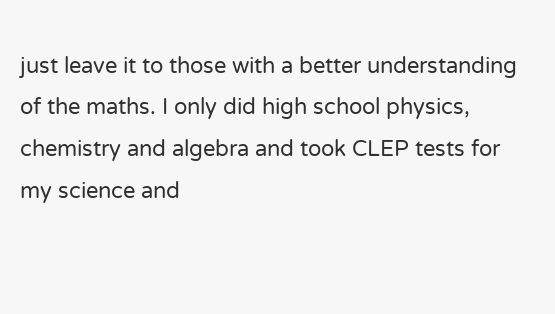just leave it to those with a better understanding of the maths. I only did high school physics, chemistry and algebra and took CLEP tests for my science and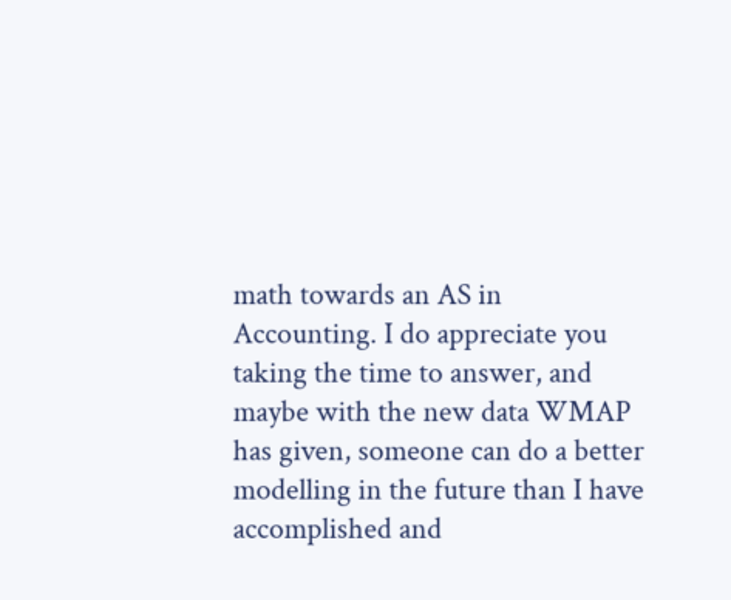math towards an AS in Accounting. I do appreciate you taking the time to answer, and maybe with the new data WMAP has given, someone can do a better modelling in the future than I have accomplished and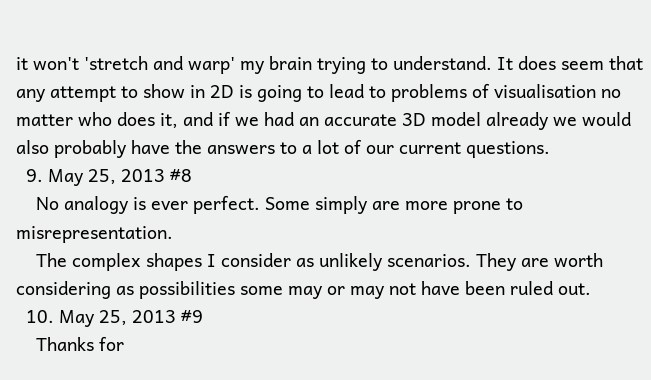it won't 'stretch and warp' my brain trying to understand. It does seem that any attempt to show in 2D is going to lead to problems of visualisation no matter who does it, and if we had an accurate 3D model already we would also probably have the answers to a lot of our current questions.
  9. May 25, 2013 #8
    No analogy is ever perfect. Some simply are more prone to misrepresentation.
    The complex shapes I consider as unlikely scenarios. They are worth considering as possibilities some may or may not have been ruled out.
  10. May 25, 2013 #9
    Thanks for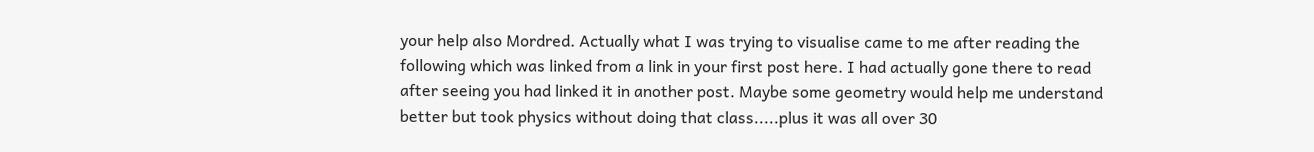your help also Mordred. Actually what I was trying to visualise came to me after reading the following which was linked from a link in your first post here. I had actually gone there to read after seeing you had linked it in another post. Maybe some geometry would help me understand better but took physics without doing that class.....plus it was all over 30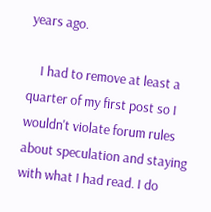years ago.

    I had to remove at least a quarter of my first post so I wouldn't violate forum rules about speculation and staying with what I had read. I do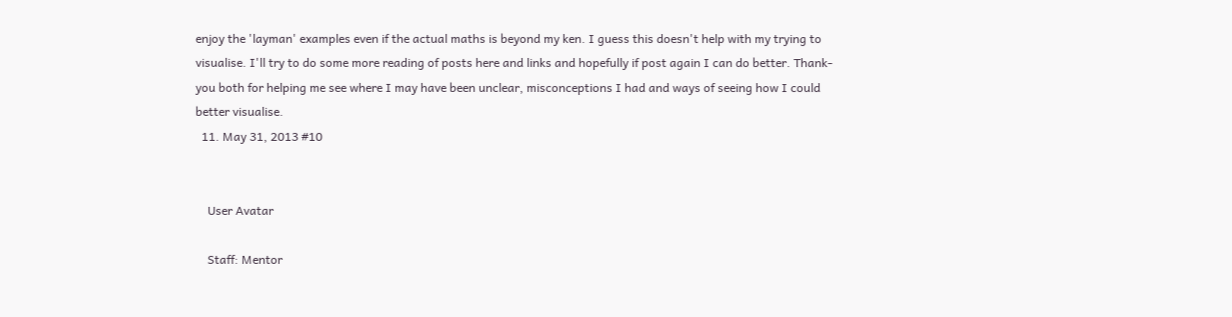enjoy the 'layman' examples even if the actual maths is beyond my ken. I guess this doesn't help with my trying to visualise. I'll try to do some more reading of posts here and links and hopefully if post again I can do better. Thank-you both for helping me see where I may have been unclear, misconceptions I had and ways of seeing how I could better visualise.
  11. May 31, 2013 #10


    User Avatar

    Staff: Mentor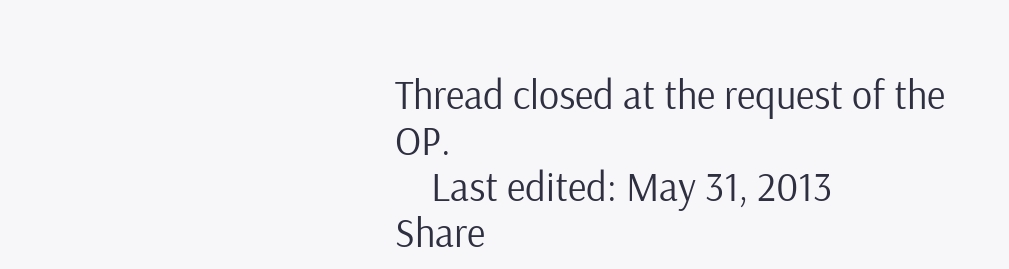Thread closed at the request of the OP.
    Last edited: May 31, 2013
Share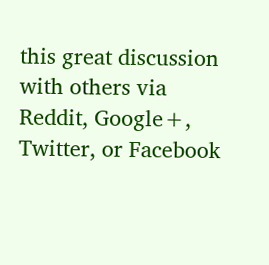this great discussion with others via Reddit, Google+, Twitter, or Facebook